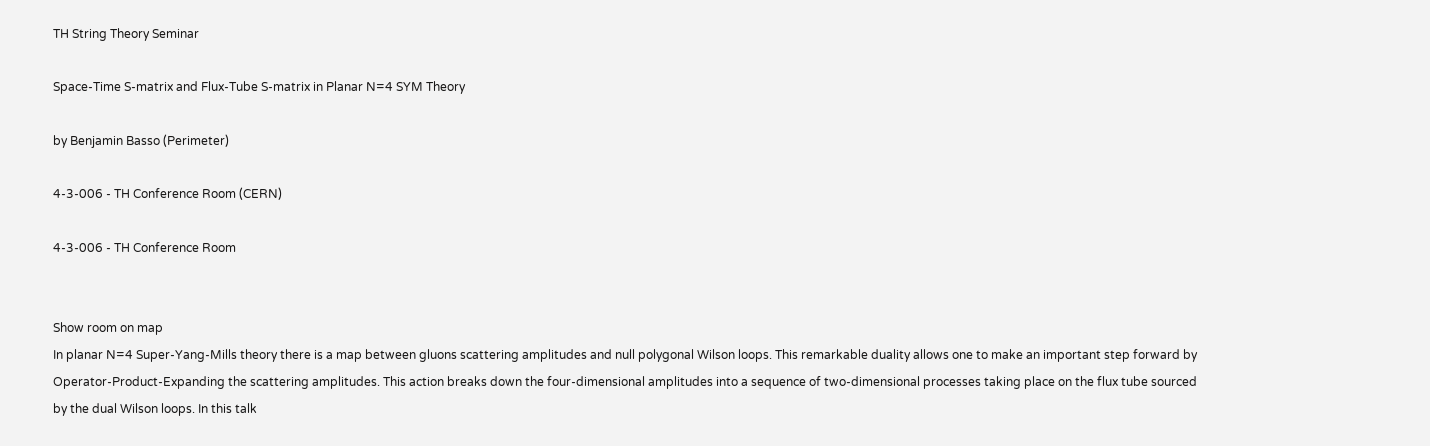TH String Theory Seminar

Space-Time S-matrix and Flux-Tube S-matrix in Planar N=4 SYM Theory

by Benjamin Basso (Perimeter)

4-3-006 - TH Conference Room (CERN)

4-3-006 - TH Conference Room


Show room on map
In planar N=4 Super-Yang-Mills theory there is a map between gluons scattering amplitudes and null polygonal Wilson loops. This remarkable duality allows one to make an important step forward by Operator-Product-Expanding the scattering amplitudes. This action breaks down the four-dimensional amplitudes into a sequence of two-dimensional processes taking place on the flux tube sourced by the dual Wilson loops. In this talk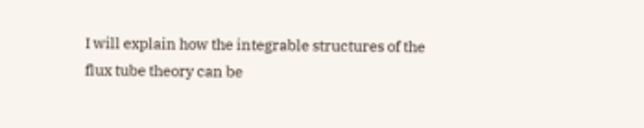I will explain how the integrable structures of the flux tube theory can be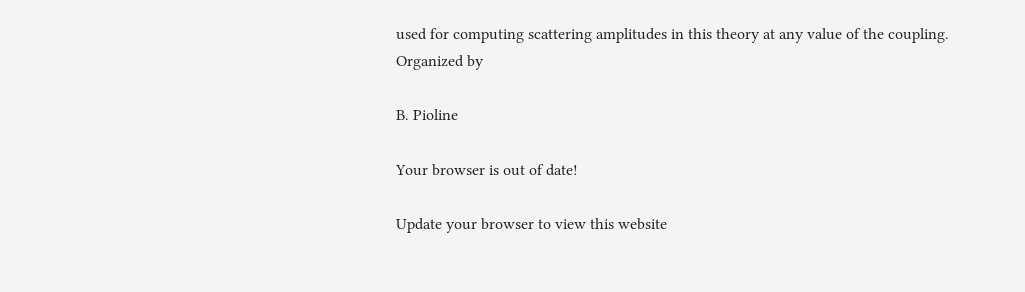used for computing scattering amplitudes in this theory at any value of the coupling.
Organized by

B. Pioline

Your browser is out of date!

Update your browser to view this website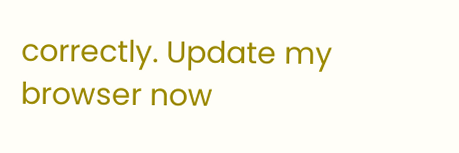correctly. Update my browser now